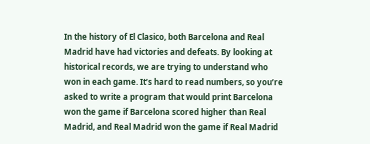In the history of El Clasico, both Barcelona and Real Madrid have had victories and defeats. By looking at historical records, we are trying to understand who won in each game. It’s hard to read numbers, so you’re asked to write a program that would print Barcelona won the game if Barcelona scored higher than Real Madrid, and Real Madrid won the game if Real Madrid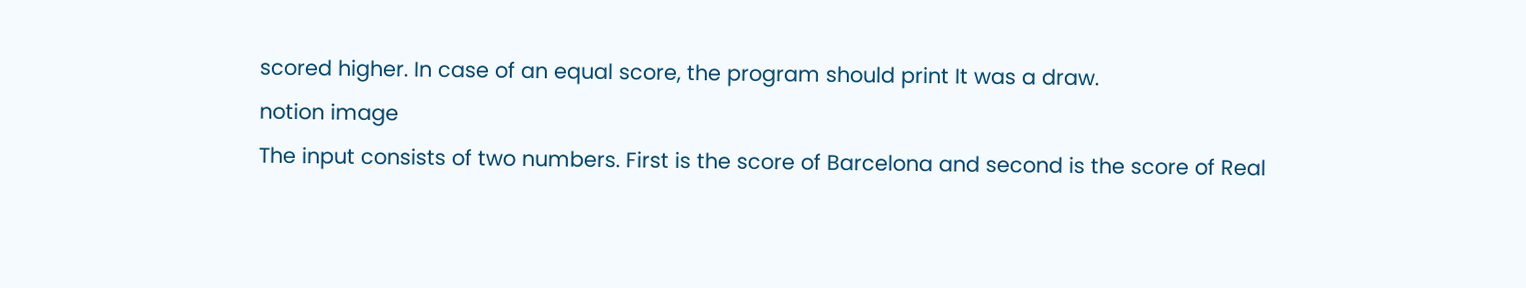scored higher. In case of an equal score, the program should print It was a draw.
notion image
The input consists of two numbers. First is the score of Barcelona and second is the score of Real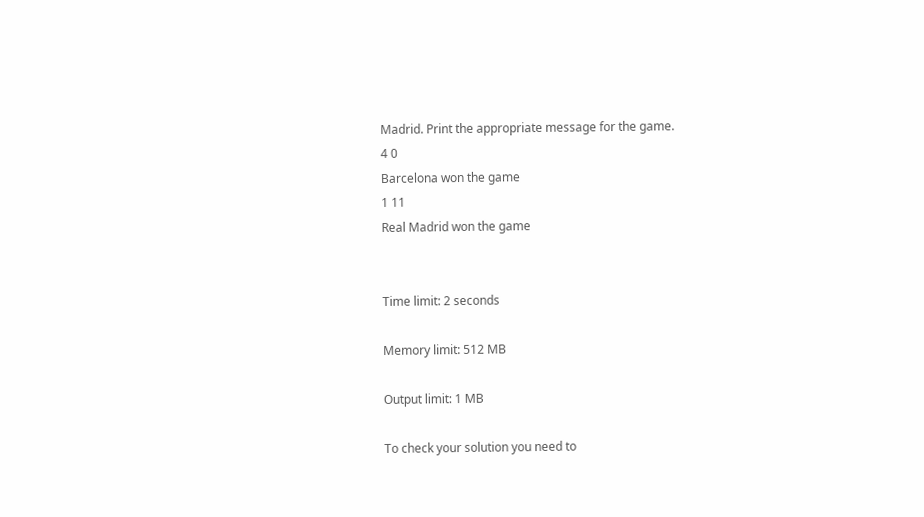Madrid. Print the appropriate message for the game.
4 0
Barcelona won the game
1 11
Real Madrid won the game


Time limit: 2 seconds

Memory limit: 512 MB

Output limit: 1 MB

To check your solution you need to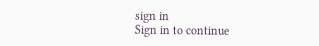sign in
Sign in to continue